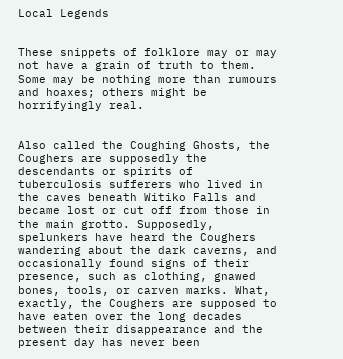Local Legends


These snippets of folklore may or may not have a grain of truth to them. Some may be nothing more than rumours and hoaxes; others might be horrifyingly real.


Also called the Coughing Ghosts, the Coughers are supposedly the descendants or spirits of tuberculosis sufferers who lived in the caves beneath Witiko Falls and became lost or cut off from those in the main grotto. Supposedly, spelunkers have heard the Coughers wandering about the dark caverns, and occasionally found signs of their presence, such as clothing, gnawed bones, tools, or carven marks. What, exactly, the Coughers are supposed to have eaten over the long decades between their disappearance and the present day has never been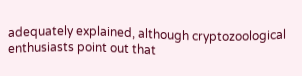adequately explained, although cryptozoological enthusiasts point out that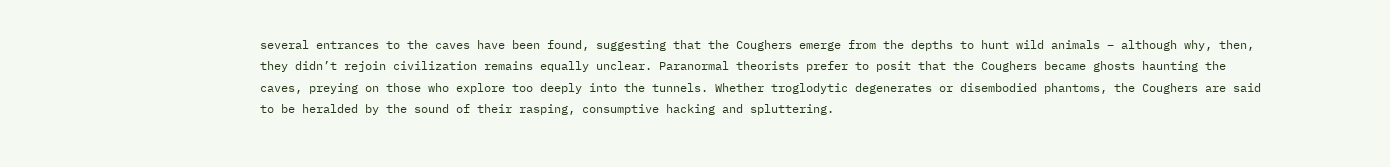several entrances to the caves have been found, suggesting that the Coughers emerge from the depths to hunt wild animals – although why, then, they didn’t rejoin civilization remains equally unclear. Paranormal theorists prefer to posit that the Coughers became ghosts haunting the caves, preying on those who explore too deeply into the tunnels. Whether troglodytic degenerates or disembodied phantoms, the Coughers are said to be heralded by the sound of their rasping, consumptive hacking and spluttering.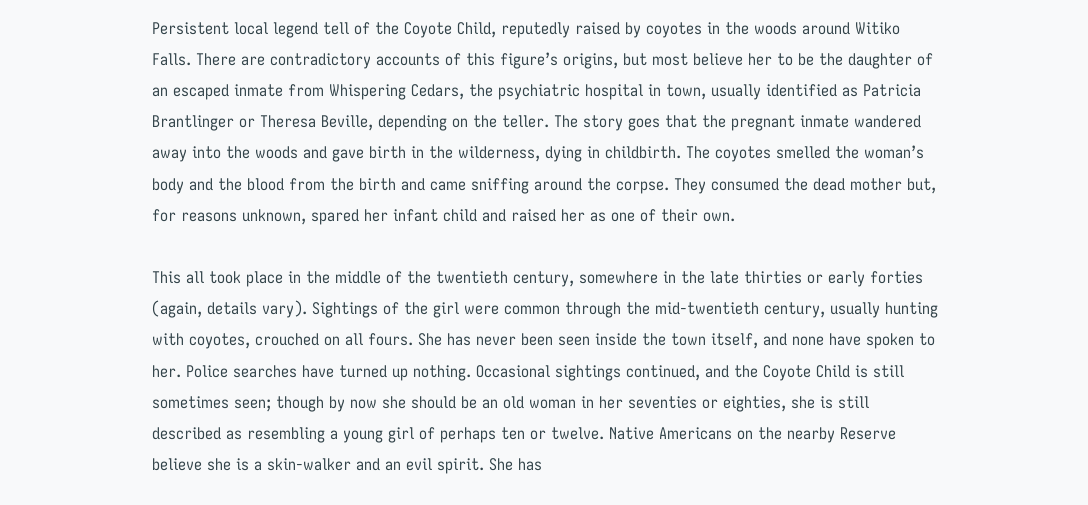Persistent local legend tell of the Coyote Child, reputedly raised by coyotes in the woods around Witiko Falls. There are contradictory accounts of this figure’s origins, but most believe her to be the daughter of an escaped inmate from Whispering Cedars, the psychiatric hospital in town, usually identified as Patricia Brantlinger or Theresa Beville, depending on the teller. The story goes that the pregnant inmate wandered away into the woods and gave birth in the wilderness, dying in childbirth. The coyotes smelled the woman’s body and the blood from the birth and came sniffing around the corpse. They consumed the dead mother but, for reasons unknown, spared her infant child and raised her as one of their own.

This all took place in the middle of the twentieth century, somewhere in the late thirties or early forties (again, details vary). Sightings of the girl were common through the mid-twentieth century, usually hunting with coyotes, crouched on all fours. She has never been seen inside the town itself, and none have spoken to her. Police searches have turned up nothing. Occasional sightings continued, and the Coyote Child is still sometimes seen; though by now she should be an old woman in her seventies or eighties, she is still described as resembling a young girl of perhaps ten or twelve. Native Americans on the nearby Reserve believe she is a skin-walker and an evil spirit. She has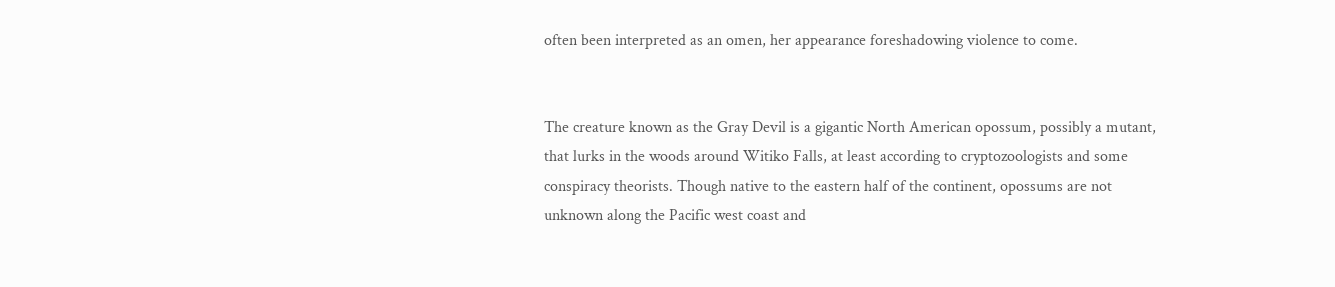often been interpreted as an omen, her appearance foreshadowing violence to come.


The creature known as the Gray Devil is a gigantic North American opossum, possibly a mutant, that lurks in the woods around Witiko Falls, at least according to cryptozoologists and some conspiracy theorists. Though native to the eastern half of the continent, opossums are not unknown along the Pacific west coast and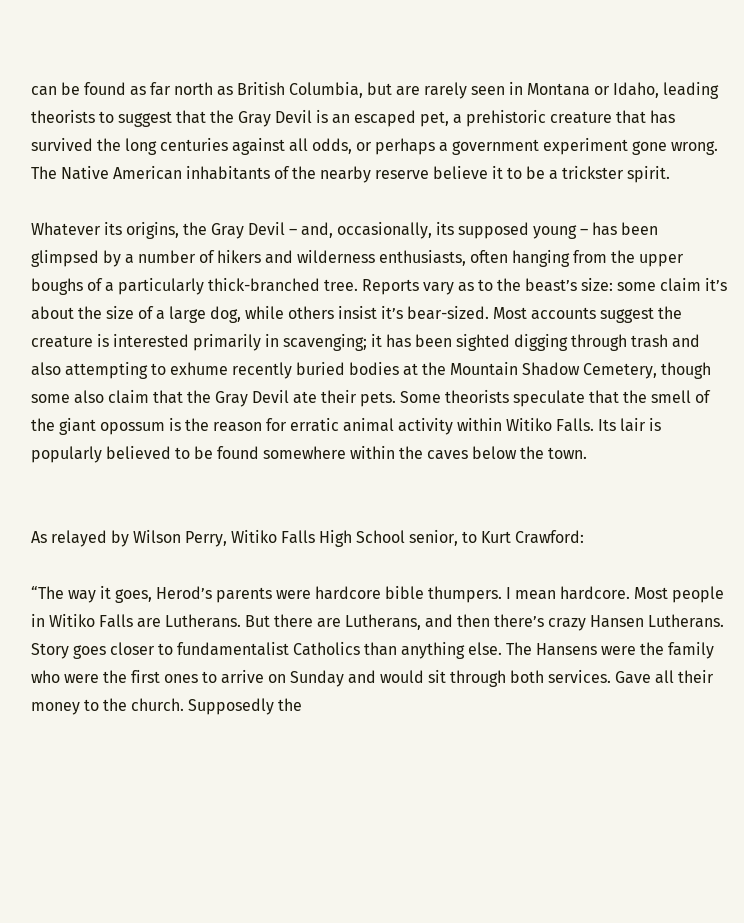can be found as far north as British Columbia, but are rarely seen in Montana or Idaho, leading theorists to suggest that the Gray Devil is an escaped pet, a prehistoric creature that has survived the long centuries against all odds, or perhaps a government experiment gone wrong. The Native American inhabitants of the nearby reserve believe it to be a trickster spirit.

Whatever its origins, the Gray Devil – and, occasionally, its supposed young – has been glimpsed by a number of hikers and wilderness enthusiasts, often hanging from the upper boughs of a particularly thick-branched tree. Reports vary as to the beast’s size: some claim it’s about the size of a large dog, while others insist it’s bear-sized. Most accounts suggest the creature is interested primarily in scavenging; it has been sighted digging through trash and also attempting to exhume recently buried bodies at the Mountain Shadow Cemetery, though some also claim that the Gray Devil ate their pets. Some theorists speculate that the smell of the giant opossum is the reason for erratic animal activity within Witiko Falls. Its lair is popularly believed to be found somewhere within the caves below the town.


As relayed by Wilson Perry, Witiko Falls High School senior, to Kurt Crawford:

“The way it goes, Herod’s parents were hardcore bible thumpers. I mean hardcore. Most people in Witiko Falls are Lutherans. But there are Lutherans, and then there’s crazy Hansen Lutherans. Story goes closer to fundamentalist Catholics than anything else. The Hansens were the family who were the first ones to arrive on Sunday and would sit through both services. Gave all their money to the church. Supposedly the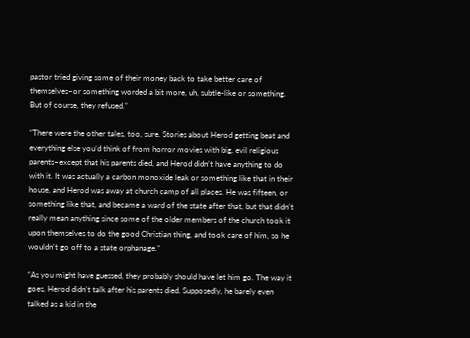pastor tried giving some of their money back to take better care of themselves–or something worded a bit more, uh, subtle-like or something. But of course, they refused."

“There were the other tales, too, sure. Stories about Herod getting beat and everything else you’d think of from horror movies with big, evil religious parents–except that his parents died, and Herod didn’t have anything to do with it. It was actually a carbon monoxide leak or something like that in their house, and Herod was away at church camp of all places. He was fifteen, or something like that, and became a ward of the state after that, but that didn’t really mean anything since some of the older members of the church took it upon themselves to do the good Christian thing, and took care of him, so he wouldn’t go off to a state orphanage.”

“As you might have guessed, they probably should have let him go. The way it goes, Herod didn’t talk after his parents died. Supposedly, he barely even talked as a kid in the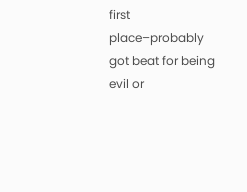first place–probably got beat for being evil or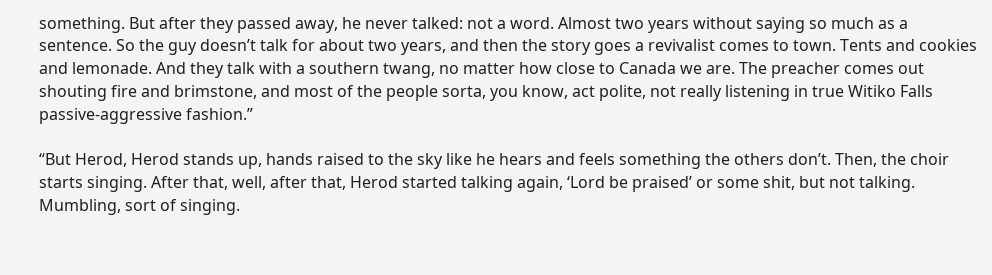something. But after they passed away, he never talked: not a word. Almost two years without saying so much as a sentence. So the guy doesn’t talk for about two years, and then the story goes a revivalist comes to town. Tents and cookies and lemonade. And they talk with a southern twang, no matter how close to Canada we are. The preacher comes out shouting fire and brimstone, and most of the people sorta, you know, act polite, not really listening in true Witiko Falls passive-aggressive fashion.”

“But Herod, Herod stands up, hands raised to the sky like he hears and feels something the others don’t. Then, the choir starts singing. After that, well, after that, Herod started talking again, ‘Lord be praised’ or some shit, but not talking. Mumbling, sort of singing.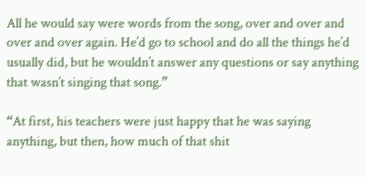All he would say were words from the song, over and over and over and over again. He’d go to school and do all the things he’d usually did, but he wouldn’t answer any questions or say anything that wasn’t singing that song.”

“At first, his teachers were just happy that he was saying anything, but then, how much of that shit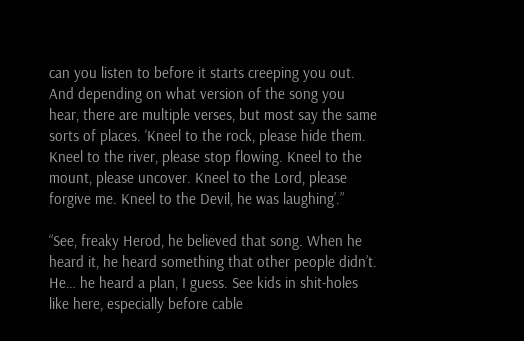can you listen to before it starts creeping you out. And depending on what version of the song you hear, there are multiple verses, but most say the same sorts of places. ‘Kneel to the rock, please hide them. Kneel to the river, please stop flowing. Kneel to the mount, please uncover. Kneel to the Lord, please forgive me. Kneel to the Devil, he was laughing’.”

“See, freaky Herod, he believed that song. When he heard it, he heard something that other people didn’t. He… he heard a plan, I guess. See kids in shit-holes like here, especially before cable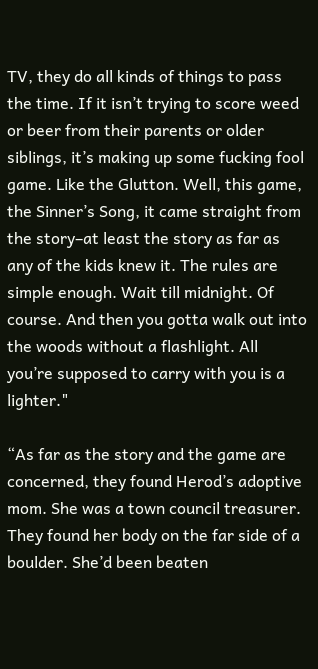TV, they do all kinds of things to pass the time. If it isn’t trying to score weed or beer from their parents or older siblings, it’s making up some fucking fool game. Like the Glutton. Well, this game, the Sinner’s Song, it came straight from the story–at least the story as far as any of the kids knew it. The rules are simple enough. Wait till midnight. Of course. And then you gotta walk out into the woods without a flashlight. All you’re supposed to carry with you is a lighter."

“As far as the story and the game are concerned, they found Herod’s adoptive mom. She was a town council treasurer. They found her body on the far side of a boulder. She’d been beaten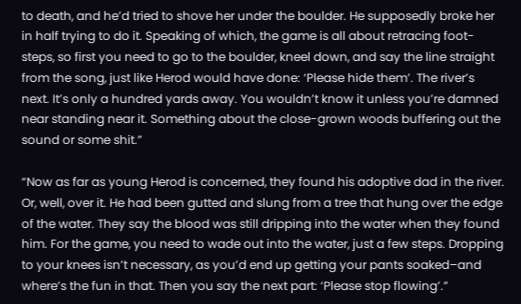to death, and he’d tried to shove her under the boulder. He supposedly broke her in half trying to do it. Speaking of which, the game is all about retracing foot-steps, so first you need to go to the boulder, kneel down, and say the line straight from the song, just like Herod would have done: ‘Please hide them’. The river’s next. It’s only a hundred yards away. You wouldn’t know it unless you’re damned near standing near it. Something about the close-grown woods buffering out the sound or some shit.”

“Now as far as young Herod is concerned, they found his adoptive dad in the river. Or, well, over it. He had been gutted and slung from a tree that hung over the edge of the water. They say the blood was still dripping into the water when they found him. For the game, you need to wade out into the water, just a few steps. Dropping to your knees isn’t necessary, as you’d end up getting your pants soaked–and where’s the fun in that. Then you say the next part: ‘Please stop flowing’.”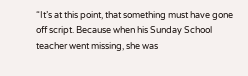“It’s at this point, that something must have gone off script. Because when his Sunday School teacher went missing, she was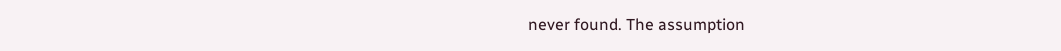never found. The assumption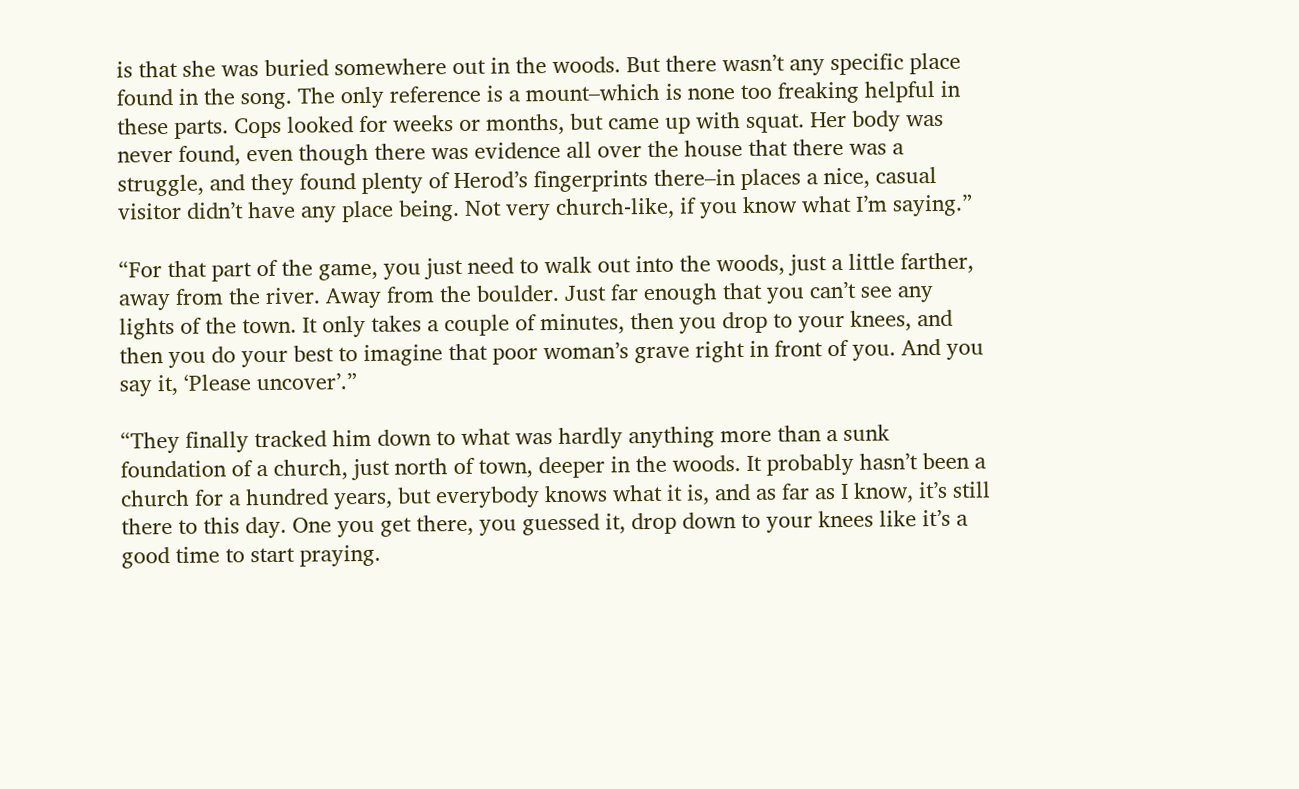is that she was buried somewhere out in the woods. But there wasn’t any specific place found in the song. The only reference is a mount–which is none too freaking helpful in these parts. Cops looked for weeks or months, but came up with squat. Her body was never found, even though there was evidence all over the house that there was a struggle, and they found plenty of Herod’s fingerprints there–in places a nice, casual visitor didn’t have any place being. Not very church-like, if you know what I’m saying.”

“For that part of the game, you just need to walk out into the woods, just a little farther, away from the river. Away from the boulder. Just far enough that you can’t see any lights of the town. It only takes a couple of minutes, then you drop to your knees, and then you do your best to imagine that poor woman’s grave right in front of you. And you say it, ‘Please uncover’.”

“They finally tracked him down to what was hardly anything more than a sunk foundation of a church, just north of town, deeper in the woods. It probably hasn’t been a church for a hundred years, but everybody knows what it is, and as far as I know, it’s still there to this day. One you get there, you guessed it, drop down to your knees like it’s a good time to start praying.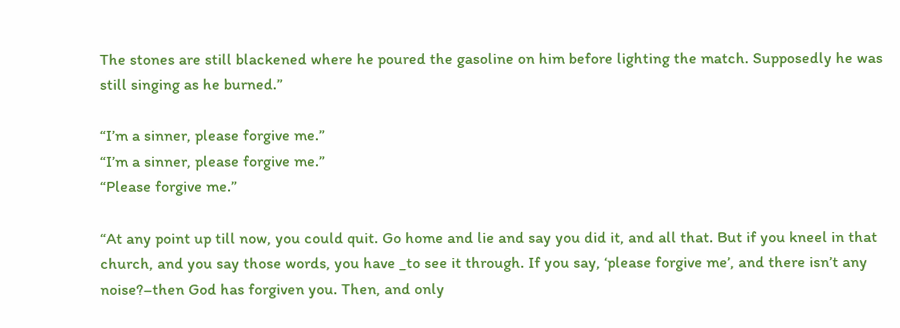The stones are still blackened where he poured the gasoline on him before lighting the match. Supposedly he was still singing as he burned.”

“I’m a sinner, please forgive me.”
“I’m a sinner, please forgive me.”
“Please forgive me.”

“At any point up till now, you could quit. Go home and lie and say you did it, and all that. But if you kneel in that church, and you say those words, you have _to see it through. If you say, ‘please forgive me’, and there isn’t any noise?–then God has forgiven you. Then, and only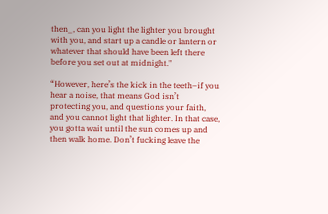then_, can you light the lighter you brought with you, and start up a candle or lantern or whatever that should have been left there before you set out at midnight."

“However, here’s the kick in the teeth–if you hear a noise, that means God isn’t protecting you, and questions your faith, and you cannot light that lighter. In that case, you gotta wait until the sun comes up and then walk home. Don’t fucking leave the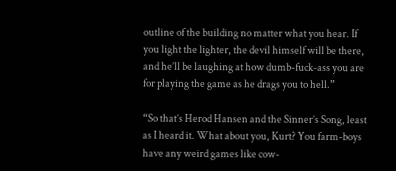outline of the building no matter what you hear. If you light the lighter, the devil himself will be there, and he’ll be laughing at how dumb-fuck-ass you are for playing the game as he drags you to hell.”

“So that’s Herod Hansen and the Sinner’s Song, least as I heard it. What about you, Kurt? You farm-boys have any weird games like cow-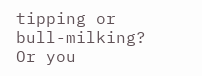tipping or bull-milking? Or you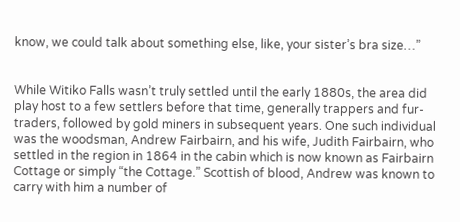know, we could talk about something else, like, your sister’s bra size…”


While Witiko Falls wasn’t truly settled until the early 1880s, the area did play host to a few settlers before that time, generally trappers and fur-traders, followed by gold miners in subsequent years. One such individual was the woodsman, Andrew Fairbairn, and his wife, Judith Fairbairn, who settled in the region in 1864 in the cabin which is now known as Fairbairn Cottage or simply “the Cottage.” Scottish of blood, Andrew was known to carry with him a number of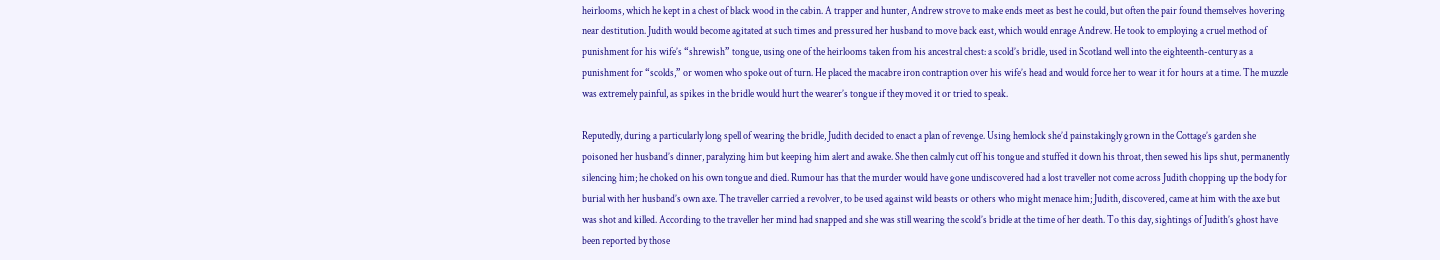heirlooms, which he kept in a chest of black wood in the cabin. A trapper and hunter, Andrew strove to make ends meet as best he could, but often the pair found themselves hovering near destitution. Judith would become agitated at such times and pressured her husband to move back east, which would enrage Andrew. He took to employing a cruel method of punishment for his wife’s “shrewish” tongue, using one of the heirlooms taken from his ancestral chest: a scold’s bridle, used in Scotland well into the eighteenth-century as a punishment for “scolds,” or women who spoke out of turn. He placed the macabre iron contraption over his wife’s head and would force her to wear it for hours at a time. The muzzle was extremely painful, as spikes in the bridle would hurt the wearer’s tongue if they moved it or tried to speak.

Reputedly, during a particularly long spell of wearing the bridle, Judith decided to enact a plan of revenge. Using hemlock she’d painstakingly grown in the Cottage’s garden she poisoned her husband’s dinner, paralyzing him but keeping him alert and awake. She then calmly cut off his tongue and stuffed it down his throat, then sewed his lips shut, permanently silencing him; he choked on his own tongue and died. Rumour has that the murder would have gone undiscovered had a lost traveller not come across Judith chopping up the body for burial with her husband’s own axe. The traveller carried a revolver, to be used against wild beasts or others who might menace him; Judith, discovered, came at him with the axe but was shot and killed. According to the traveller her mind had snapped and she was still wearing the scold’s bridle at the time of her death. To this day, sightings of Judith’s ghost have been reported by those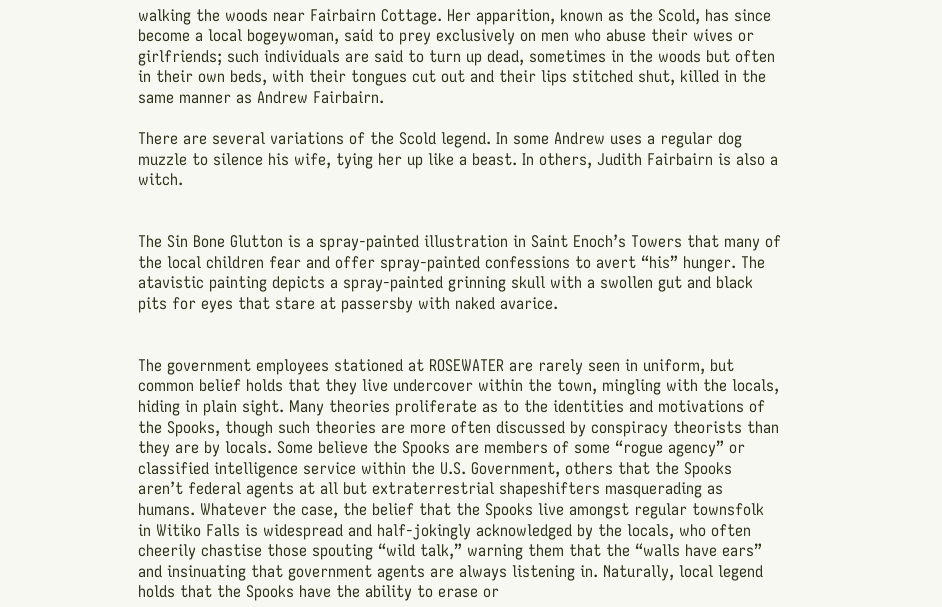walking the woods near Fairbairn Cottage. Her apparition, known as the Scold, has since become a local bogeywoman, said to prey exclusively on men who abuse their wives or girlfriends; such individuals are said to turn up dead, sometimes in the woods but often in their own beds, with their tongues cut out and their lips stitched shut, killed in the same manner as Andrew Fairbairn.

There are several variations of the Scold legend. In some Andrew uses a regular dog muzzle to silence his wife, tying her up like a beast. In others, Judith Fairbairn is also a witch.


The Sin Bone Glutton is a spray-painted illustration in Saint Enoch’s Towers that many of the local children fear and offer spray-painted confessions to avert “his” hunger. The atavistic painting depicts a spray-painted grinning skull with a swollen gut and black pits for eyes that stare at passersby with naked avarice.


The government employees stationed at ROSEWATER are rarely seen in uniform, but common belief holds that they live undercover within the town, mingling with the locals, hiding in plain sight. Many theories proliferate as to the identities and motivations of the Spooks, though such theories are more often discussed by conspiracy theorists than they are by locals. Some believe the Spooks are members of some “rogue agency” or classified intelligence service within the U.S. Government, others that the Spooks aren’t federal agents at all but extraterrestrial shapeshifters masquerading as humans. Whatever the case, the belief that the Spooks live amongst regular townsfolk in Witiko Falls is widespread and half-jokingly acknowledged by the locals, who often cheerily chastise those spouting “wild talk,” warning them that the “walls have ears” and insinuating that government agents are always listening in. Naturally, local legend holds that the Spooks have the ability to erase or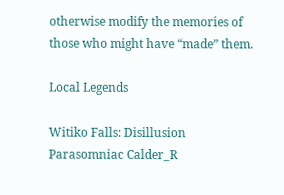otherwise modify the memories of those who might have “made” them.

Local Legends

Witiko Falls: Disillusion Parasomniac Calder_R